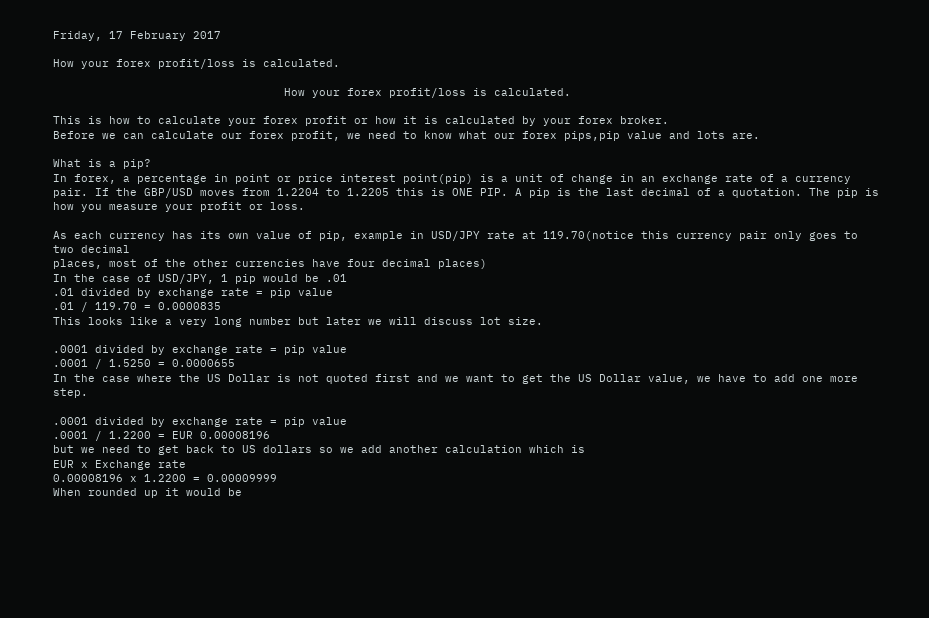Friday, 17 February 2017

How your forex profit/loss is calculated.

                                 How your forex profit/loss is calculated.

This is how to calculate your forex profit or how it is calculated by your forex broker.
Before we can calculate our forex profit, we need to know what our forex pips,pip value and lots are.

What is a pip?
In forex, a percentage in point or price interest point(pip) is a unit of change in an exchange rate of a currency pair. If the GBP/USD moves from 1.2204 to 1.2205 this is ONE PIP. A pip is the last decimal of a quotation. The pip is how you measure your profit or loss.

As each currency has its own value of pip, example in USD/JPY rate at 119.70(notice this currency pair only goes to two decimal
places, most of the other currencies have four decimal places)
In the case of USD/JPY, 1 pip would be .01
.01 divided by exchange rate = pip value
.01 / 119.70 = 0.0000835
This looks like a very long number but later we will discuss lot size.

.0001 divided by exchange rate = pip value
.0001 / 1.5250 = 0.0000655
In the case where the US Dollar is not quoted first and we want to get the US Dollar value, we have to add one more step.

.0001 divided by exchange rate = pip value
.0001 / 1.2200 = EUR 0.00008196
but we need to get back to US dollars so we add another calculation which is
EUR x Exchange rate
0.00008196 x 1.2200 = 0.00009999
When rounded up it would be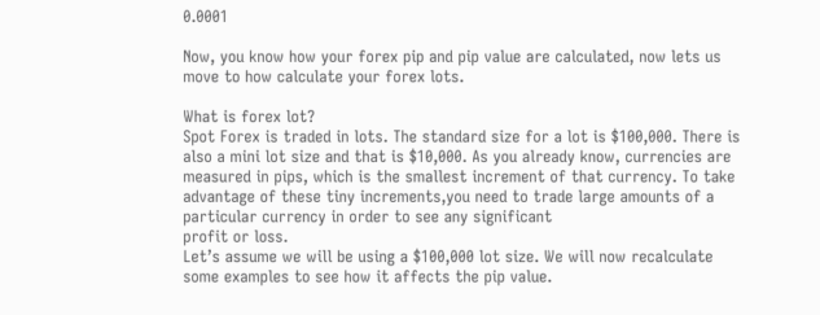0.0001

Now, you know how your forex pip and pip value are calculated, now lets us move to how calculate your forex lots.

What is forex lot?
Spot Forex is traded in lots. The standard size for a lot is $100,000. There is also a mini lot size and that is $10,000. As you already know, currencies are measured in pips, which is the smallest increment of that currency. To take advantage of these tiny increments,you need to trade large amounts of a particular currency in order to see any significant
profit or loss.
Let’s assume we will be using a $100,000 lot size. We will now recalculate some examples to see how it affects the pip value.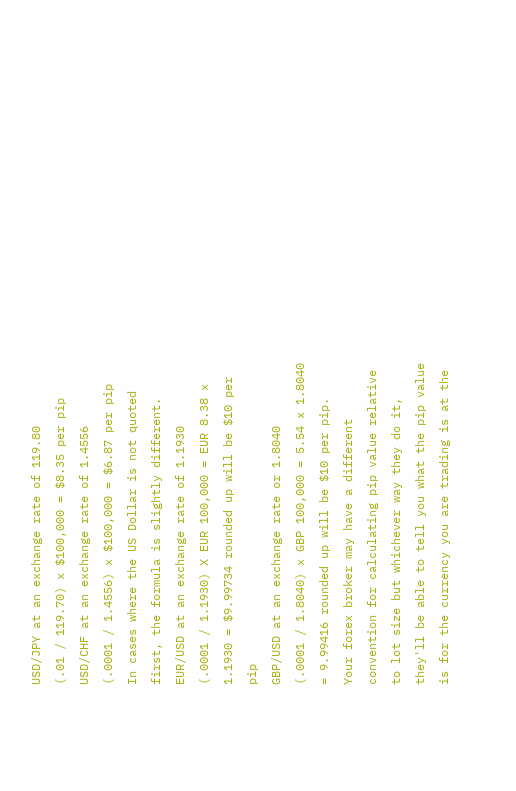USD/JPY at an exchange rate of 119.80
(.01 / 119.70) x $100,000 = $8.35 per pip
USD/CHF at an exchange rate of 1.4556
(.0001 / 1.4556) x $100,000 = $6.87 per pip
In cases where the US Dollar is not quoted first, the formula is slightly different.
EUR/USD at an exchange rate of 1.1930
(.0001 / 1.1930) X EUR 100,000 = EUR 8.38 x 1.1930 = $9.99734 rounded up will be $10 per pip
GBP/USD at an exchange rate or 1.8040
(.0001 / 1.8040) x GBP 100,000 = 5.54 x 1.8040 = 9.99416 rounded up will be $10 per pip.
Your forex broker may have a different convention for calculating pip value relative to lot size but whichever way they do it, they'll be able to tell you what the pip value is for the currency you are trading is at the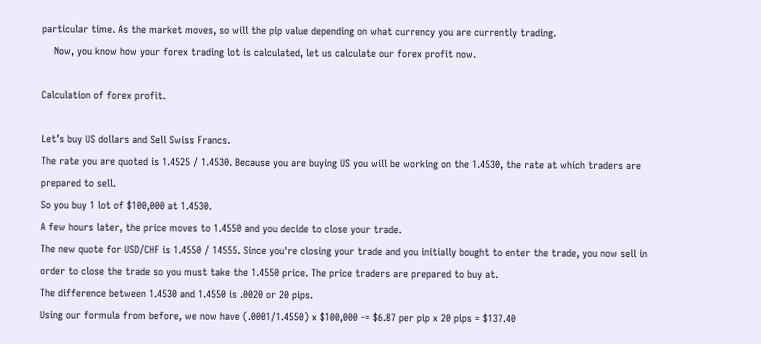particular time. As the market moves, so will the pip value depending on what currency you are currently trading.
    Now, you know how your forex trading lot is calculated, let us calculate our forex profit now.

Calculation of forex profit.

Let’s buy US dollars and Sell Swiss Francs.
The rate you are quoted is 1.4525 / 1.4530. Because you are buying US you will be working on the 1.4530, the rate at which traders are prepared to sell.
So you buy 1 lot of $100,000 at 1.4530.
A few hours later, the price moves to 1.4550 and you decide to close your trade.
The new quote for USD/CHF is 1.4550 / 14555. Since you're closing your trade and you initially bought to enter the trade, you now sell in order to close the trade so you must take the 1.4550 price. The price traders are prepared to buy at.
The difference between 1.4530 and 1.4550 is .0020 or 20 pips.
Using our formula from before, we now have (.0001/1.4550) x $100,000 -= $6.87 per pip x 20 pips = $137.40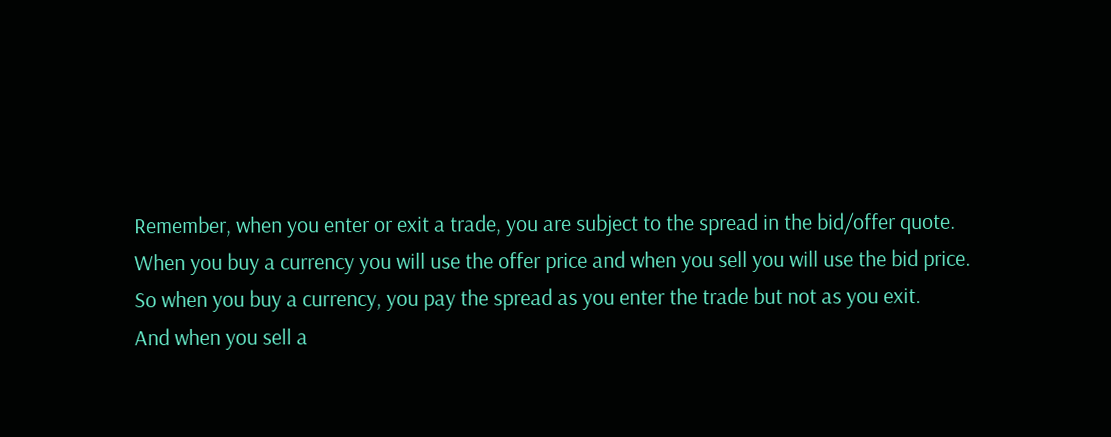Remember, when you enter or exit a trade, you are subject to the spread in the bid/offer quote.
When you buy a currency you will use the offer price and when you sell you will use the bid price.
So when you buy a currency, you pay the spread as you enter the trade but not as you exit.
And when you sell a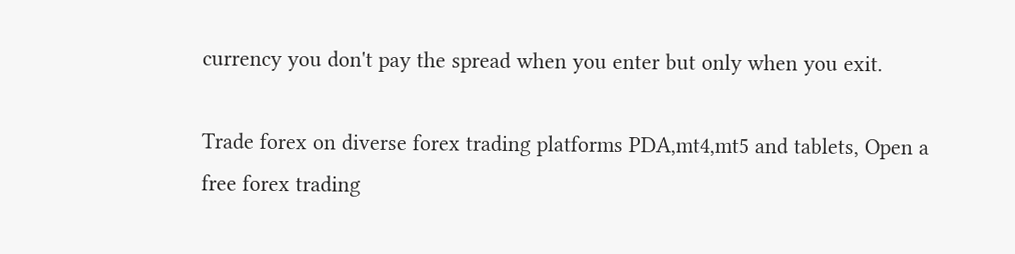currency you don't pay the spread when you enter but only when you exit.

Trade forex on diverse forex trading platforms PDA,mt4,mt5 and tablets, Open a free forex trading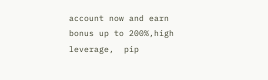account now and earn bonus up to 200%,high leverage,  pip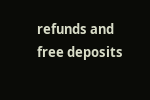refunds and free deposits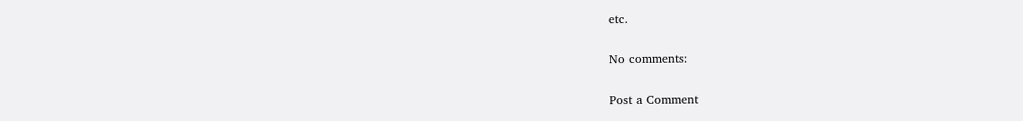etc.

No comments:

Post a Comment